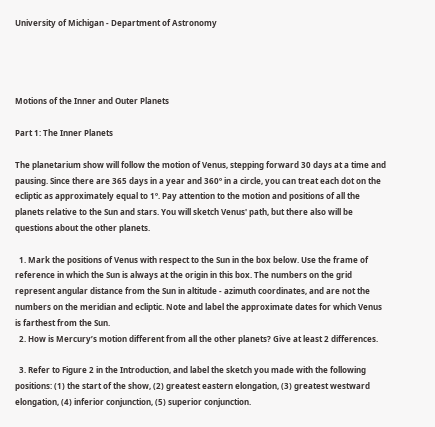University of Michigan - Department of Astronomy




Motions of the Inner and Outer Planets

Part 1: The Inner Planets

The planetarium show will follow the motion of Venus, stepping forward 30 days at a time and pausing. Since there are 365 days in a year and 360º in a circle, you can treat each dot on the ecliptic as approximately equal to 1º. Pay attention to the motion and positions of all the planets relative to the Sun and stars. You will sketch Venus' path, but there also will be questions about the other planets.

  1. Mark the positions of Venus with respect to the Sun in the box below. Use the frame of reference in which the Sun is always at the origin in this box. The numbers on the grid represent angular distance from the Sun in altitude - azimuth coordinates, and are not the numbers on the meridian and ecliptic. Note and label the approximate dates for which Venus is farthest from the Sun.
  2. How is Mercury’s motion different from all the other planets? Give at least 2 differences.

  3. Refer to Figure 2 in the Introduction, and label the sketch you made with the following positions: (1) the start of the show, (2) greatest eastern elongation, (3) greatest westward elongation, (4) inferior conjunction, (5) superior conjunction.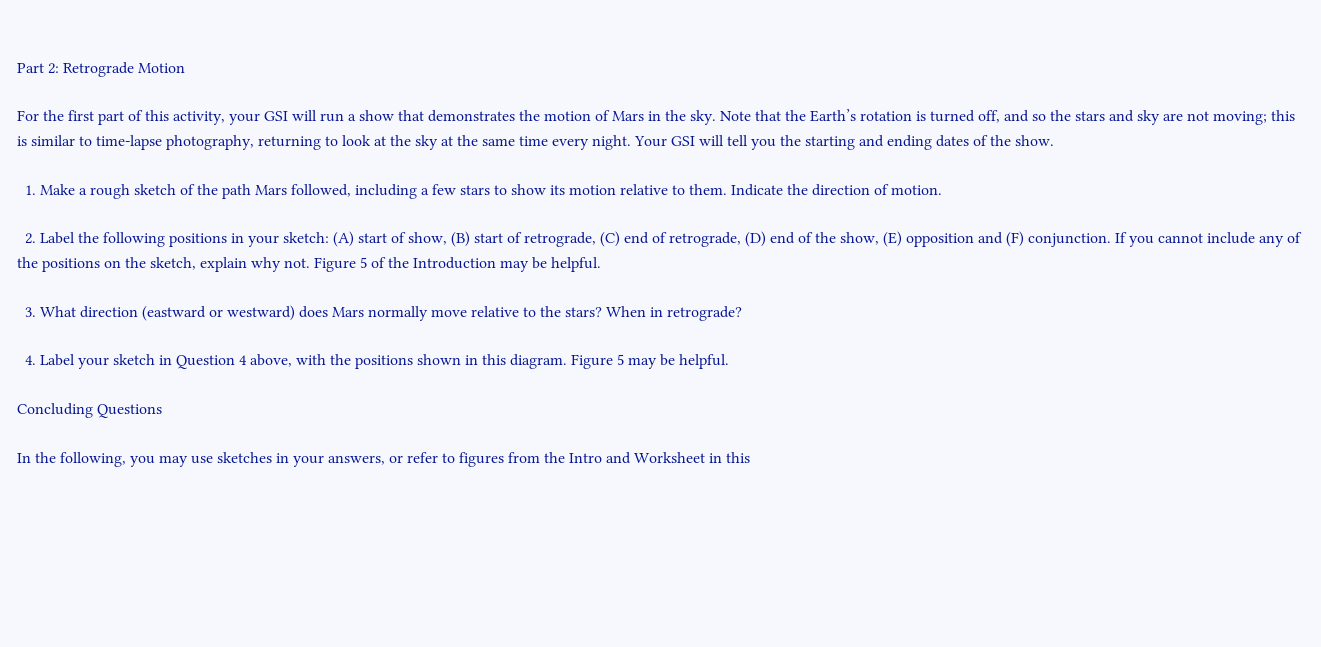Part 2: Retrograde Motion

For the first part of this activity, your GSI will run a show that demonstrates the motion of Mars in the sky. Note that the Earth’s rotation is turned off, and so the stars and sky are not moving; this is similar to time-lapse photography, returning to look at the sky at the same time every night. Your GSI will tell you the starting and ending dates of the show.

  1. Make a rough sketch of the path Mars followed, including a few stars to show its motion relative to them. Indicate the direction of motion.

  2. Label the following positions in your sketch: (A) start of show, (B) start of retrograde, (C) end of retrograde, (D) end of the show, (E) opposition and (F) conjunction. If you cannot include any of the positions on the sketch, explain why not. Figure 5 of the Introduction may be helpful.

  3. What direction (eastward or westward) does Mars normally move relative to the stars? When in retrograde?

  4. Label your sketch in Question 4 above, with the positions shown in this diagram. Figure 5 may be helpful.

Concluding Questions

In the following, you may use sketches in your answers, or refer to figures from the Intro and Worksheet in this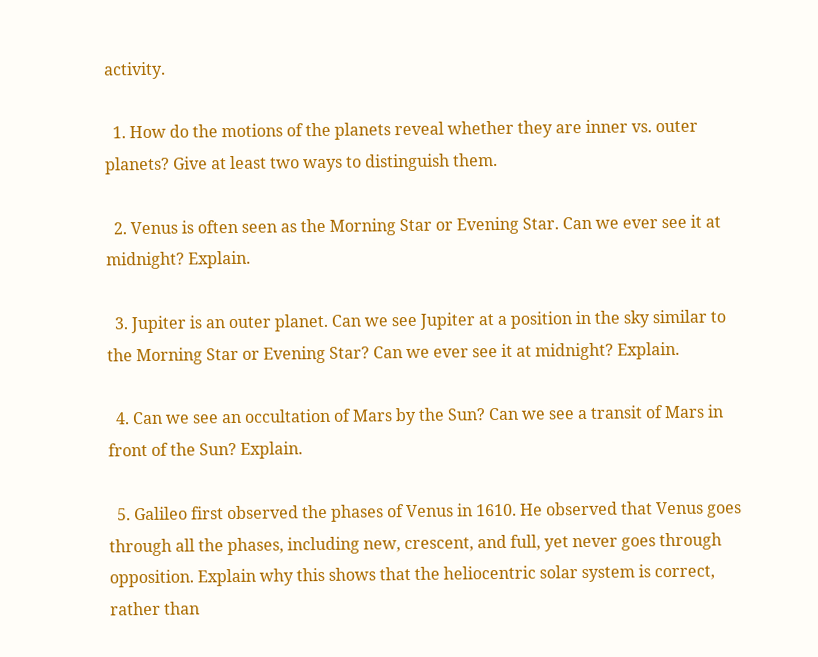activity.

  1. How do the motions of the planets reveal whether they are inner vs. outer planets? Give at least two ways to distinguish them.

  2. Venus is often seen as the Morning Star or Evening Star. Can we ever see it at midnight? Explain.

  3. Jupiter is an outer planet. Can we see Jupiter at a position in the sky similar to the Morning Star or Evening Star? Can we ever see it at midnight? Explain.

  4. Can we see an occultation of Mars by the Sun? Can we see a transit of Mars in front of the Sun? Explain.

  5. Galileo first observed the phases of Venus in 1610. He observed that Venus goes through all the phases, including new, crescent, and full, yet never goes through opposition. Explain why this shows that the heliocentric solar system is correct, rather than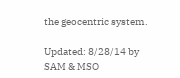the geocentric system.

Updated: 8/28/14 by SAM & MSO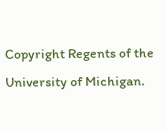Copyright Regents of the University of Michigan.